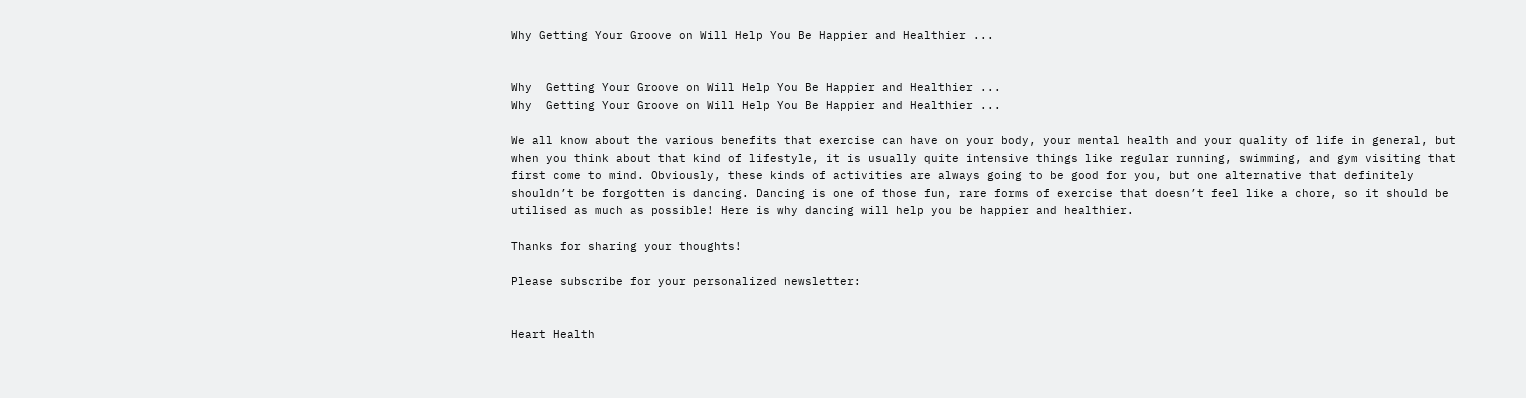Why Getting Your Groove on Will Help You Be Happier and Healthier ...


Why  Getting Your Groove on Will Help You Be Happier and Healthier ...
Why  Getting Your Groove on Will Help You Be Happier and Healthier ...

We all know about the various benefits that exercise can have on your body, your mental health and your quality of life in general, but when you think about that kind of lifestyle, it is usually quite intensive things like regular running, swimming, and gym visiting that first come to mind. Obviously, these kinds of activities are always going to be good for you, but one alternative that definitely shouldn’t be forgotten is dancing. Dancing is one of those fun, rare forms of exercise that doesn’t feel like a chore, so it should be utilised as much as possible! Here is why dancing will help you be happier and healthier.

Thanks for sharing your thoughts!

Please subscribe for your personalized newsletter:


Heart Health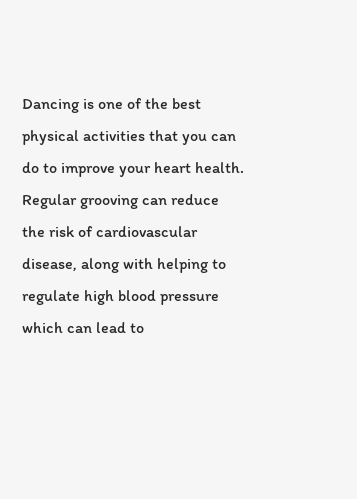Dancing is one of the best physical activities that you can do to improve your heart health. Regular grooving can reduce the risk of cardiovascular disease, along with helping to regulate high blood pressure which can lead to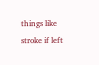things like stroke if left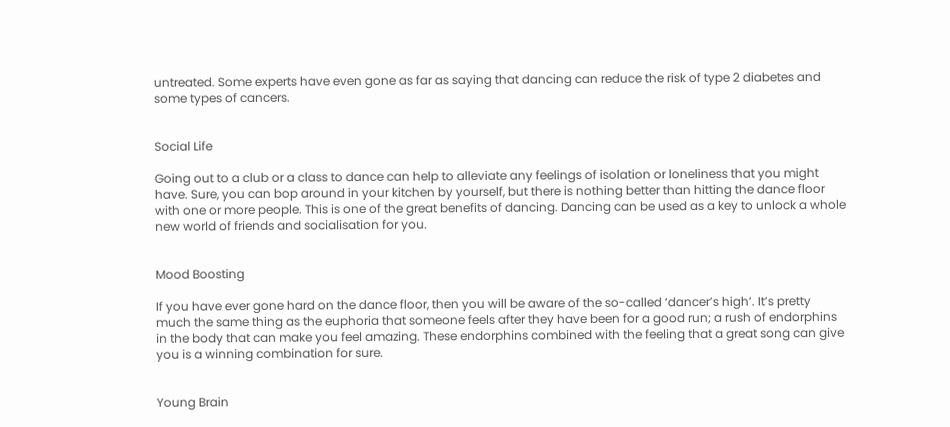untreated. Some experts have even gone as far as saying that dancing can reduce the risk of type 2 diabetes and some types of cancers.


Social Life

Going out to a club or a class to dance can help to alleviate any feelings of isolation or loneliness that you might have. Sure, you can bop around in your kitchen by yourself, but there is nothing better than hitting the dance floor with one or more people. This is one of the great benefits of dancing. Dancing can be used as a key to unlock a whole new world of friends and socialisation for you.


Mood Boosting

If you have ever gone hard on the dance floor, then you will be aware of the so-called ‘dancer’s high’. It’s pretty much the same thing as the euphoria that someone feels after they have been for a good run; a rush of endorphins in the body that can make you feel amazing. These endorphins combined with the feeling that a great song can give you is a winning combination for sure.


Young Brain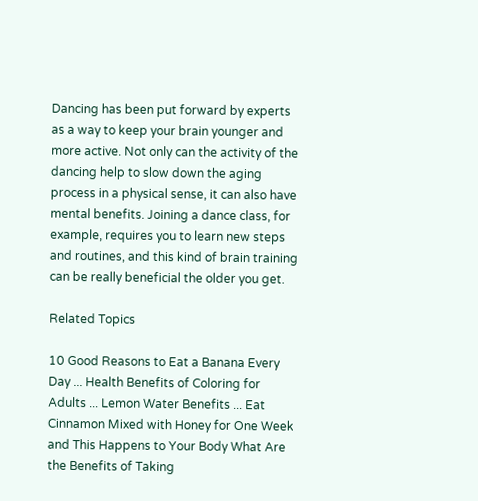Dancing has been put forward by experts as a way to keep your brain younger and more active. Not only can the activity of the dancing help to slow down the aging process in a physical sense, it can also have mental benefits. Joining a dance class, for example, requires you to learn new steps and routines, and this kind of brain training can be really beneficial the older you get.

Related Topics

10 Good Reasons to Eat a Banana Every Day ... Health Benefits of Coloring for Adults ... Lemon Water Benefits ... Eat Cinnamon Mixed with Honey for One Week and This Happens to Your Body What Are the Benefits of Taking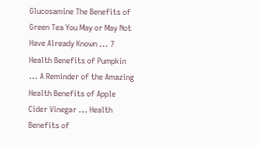Glucosamine The Benefits of Green Tea You May or May Not Have Already Known ... 7 Health Benefits of Pumpkin ... A Reminder of the Amazing Health Benefits of Apple Cider Vinegar ... Health Benefits of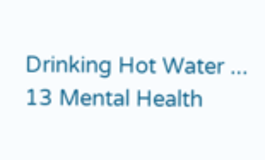Drinking Hot Water ... 13 Mental Health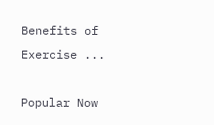Benefits of Exercise ...

Popular Now